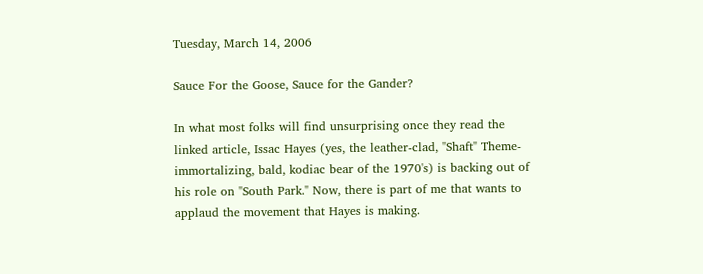Tuesday, March 14, 2006

Sauce For the Goose, Sauce for the Gander?

In what most folks will find unsurprising once they read the linked article, Issac Hayes (yes, the leather-clad, "Shaft" Theme-immortalizing, bald, kodiac bear of the 1970's) is backing out of his role on "South Park." Now, there is part of me that wants to applaud the movement that Hayes is making.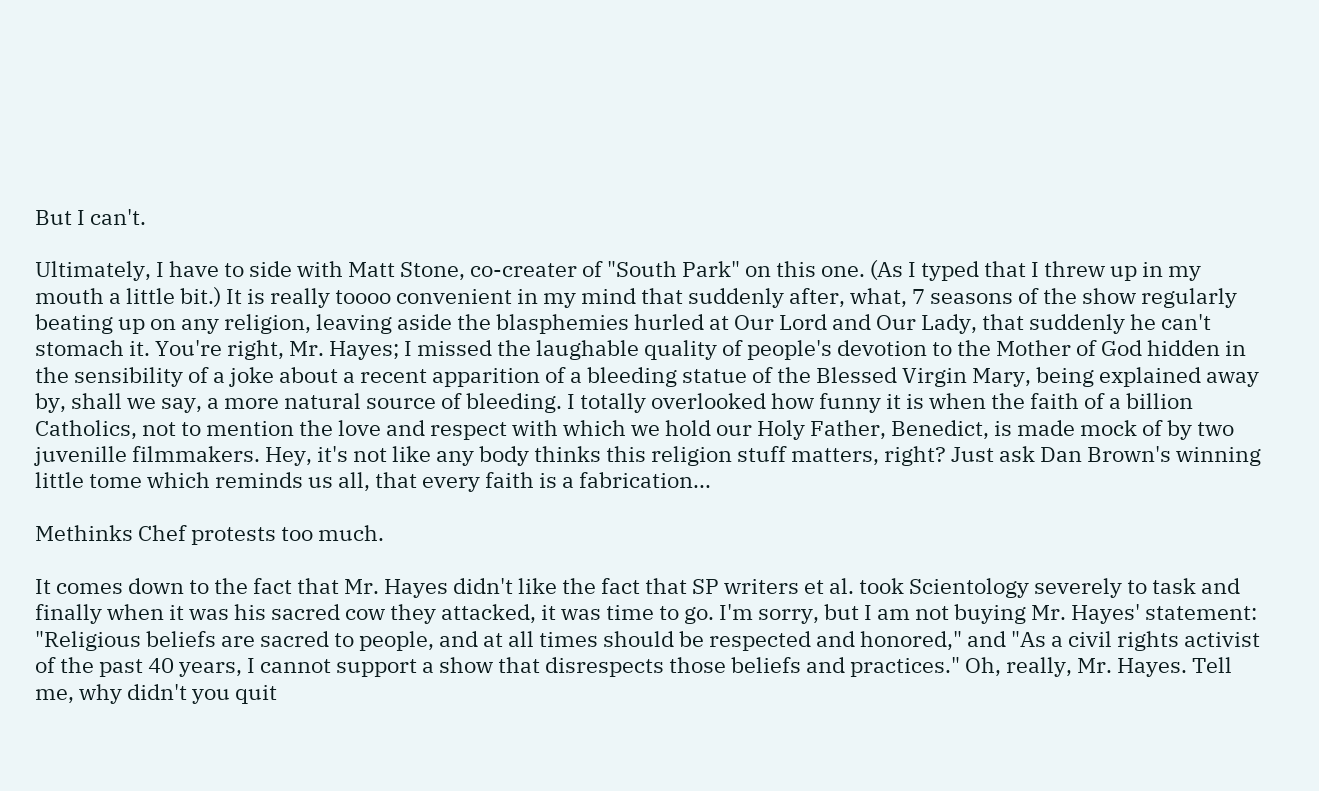But I can't.

Ultimately, I have to side with Matt Stone, co-creater of "South Park" on this one. (As I typed that I threw up in my mouth a little bit.) It is really toooo convenient in my mind that suddenly after, what, 7 seasons of the show regularly beating up on any religion, leaving aside the blasphemies hurled at Our Lord and Our Lady, that suddenly he can't stomach it. You're right, Mr. Hayes; I missed the laughable quality of people's devotion to the Mother of God hidden in the sensibility of a joke about a recent apparition of a bleeding statue of the Blessed Virgin Mary, being explained away by, shall we say, a more natural source of bleeding. I totally overlooked how funny it is when the faith of a billion Catholics, not to mention the love and respect with which we hold our Holy Father, Benedict, is made mock of by two juvenille filmmakers. Hey, it's not like any body thinks this religion stuff matters, right? Just ask Dan Brown's winning little tome which reminds us all, that every faith is a fabrication...

Methinks Chef protests too much.

It comes down to the fact that Mr. Hayes didn't like the fact that SP writers et al. took Scientology severely to task and finally when it was his sacred cow they attacked, it was time to go. I'm sorry, but I am not buying Mr. Hayes' statement: "Religious beliefs are sacred to people, and at all times should be respected and honored," and "As a civil rights activist of the past 40 years, I cannot support a show that disrespects those beliefs and practices." Oh, really, Mr. Hayes. Tell me, why didn't you quit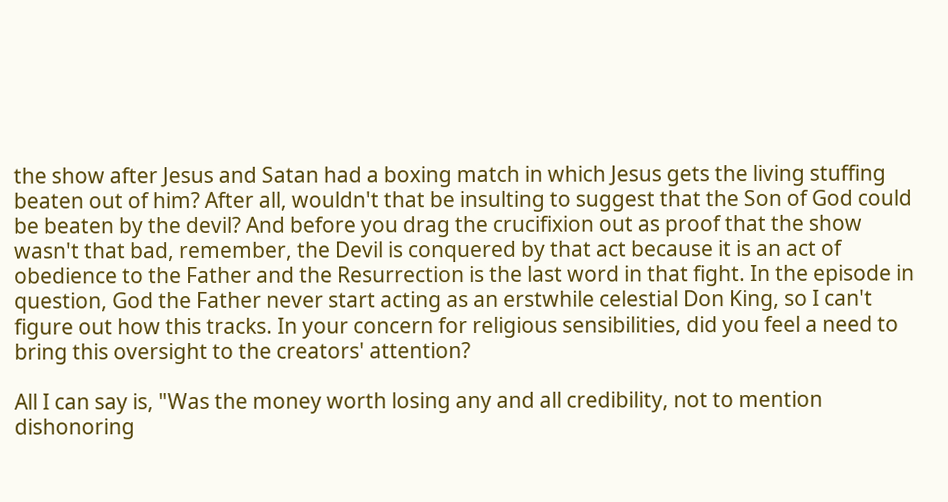the show after Jesus and Satan had a boxing match in which Jesus gets the living stuffing beaten out of him? After all, wouldn't that be insulting to suggest that the Son of God could be beaten by the devil? And before you drag the crucifixion out as proof that the show wasn't that bad, remember, the Devil is conquered by that act because it is an act of obedience to the Father and the Resurrection is the last word in that fight. In the episode in question, God the Father never start acting as an erstwhile celestial Don King, so I can't figure out how this tracks. In your concern for religious sensibilities, did you feel a need to bring this oversight to the creators' attention?

All I can say is, "Was the money worth losing any and all credibility, not to mention dishonoring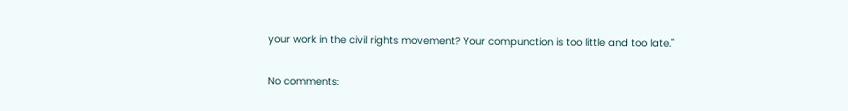your work in the civil rights movement? Your compunction is too little and too late."

No comments: